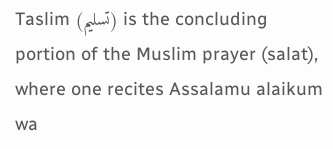Taslim (تسليم) is the concluding portion of the Muslim prayer (salat), where one recites Assalamu alaikum wa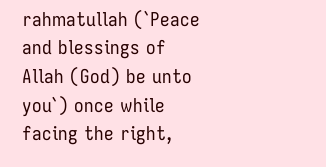rahmatullah (`Peace and blessings of Allah (God) be unto you`) once while facing the right,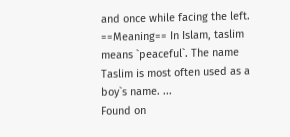and once while facing the left. ==Meaning== In Islam, taslim means `peaceful`. The name Taslim is most often used as a boy`s name. ...
Found on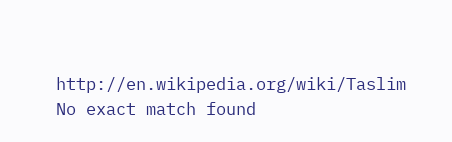http://en.wikipedia.org/wiki/Taslim
No exact match found